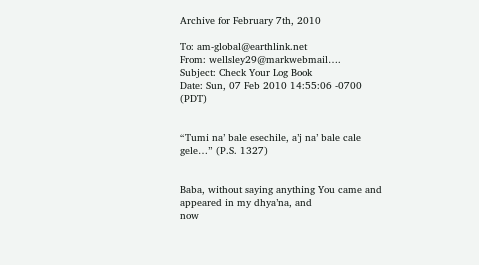Archive for February 7th, 2010

To: am-global@earthlink.net
From: wellsley29@markwebmail….
Subject: Check Your Log Book
Date: Sun, 07 Feb 2010 14:55:06 -0700 (PDT)


“Tumi na’ bale esechile, a’j na’ bale cale gele…” (P.S. 1327)


Baba, without saying anything You came and appeared in my dhya’na, and
now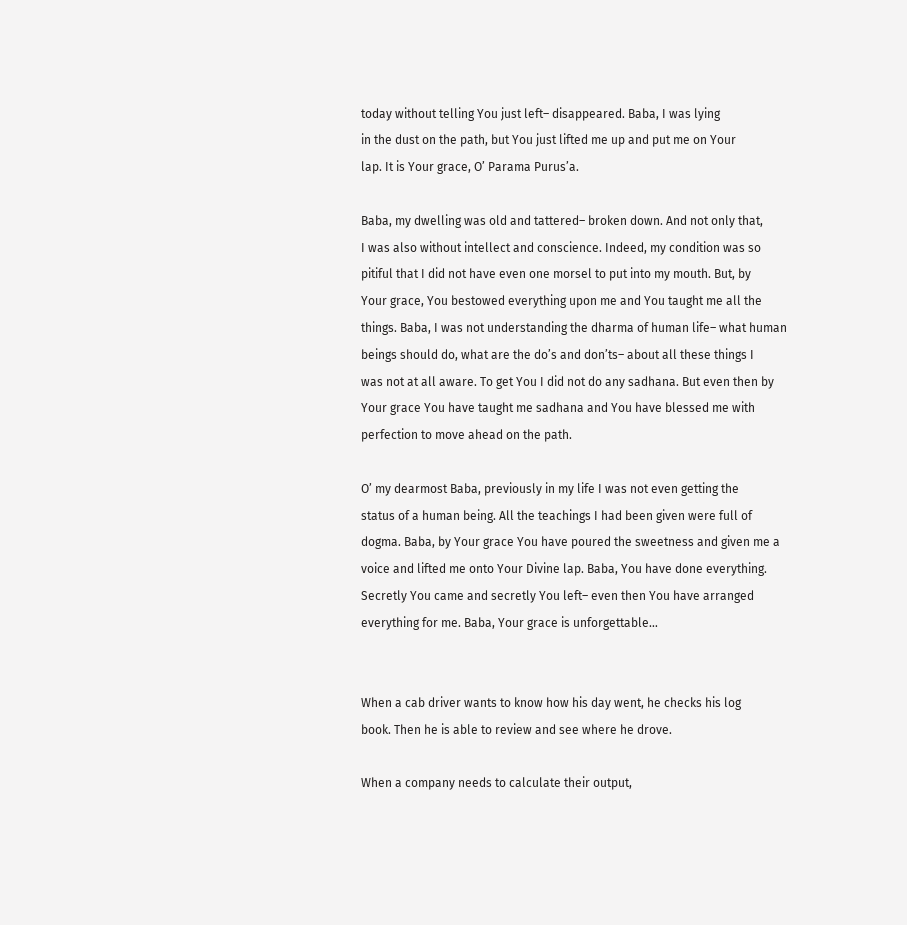today without telling You just left– disappeared. Baba, I was lying
in the dust on the path, but You just lifted me up and put me on Your
lap. It is Your grace, O’ Parama Purus’a.

Baba, my dwelling was old and tattered– broken down. And not only that,
I was also without intellect and conscience. Indeed, my condition was so
pitiful that I did not have even one morsel to put into my mouth. But, by
Your grace, You bestowed everything upon me and You taught me all the
things. Baba, I was not understanding the dharma of human life– what human
beings should do, what are the do’s and don’ts– about all these things I
was not at all aware. To get You I did not do any sadhana. But even then by
Your grace You have taught me sadhana and You have blessed me with
perfection to move ahead on the path.

O’ my dearmost Baba, previously in my life I was not even getting the
status of a human being. All the teachings I had been given were full of
dogma. Baba, by Your grace You have poured the sweetness and given me a
voice and lifted me onto Your Divine lap. Baba, You have done everything.
Secretly You came and secretly You left– even then You have arranged
everything for me. Baba, Your grace is unforgettable…


When a cab driver wants to know how his day went, he checks his log
book. Then he is able to review and see where he drove.

When a company needs to calculate their output,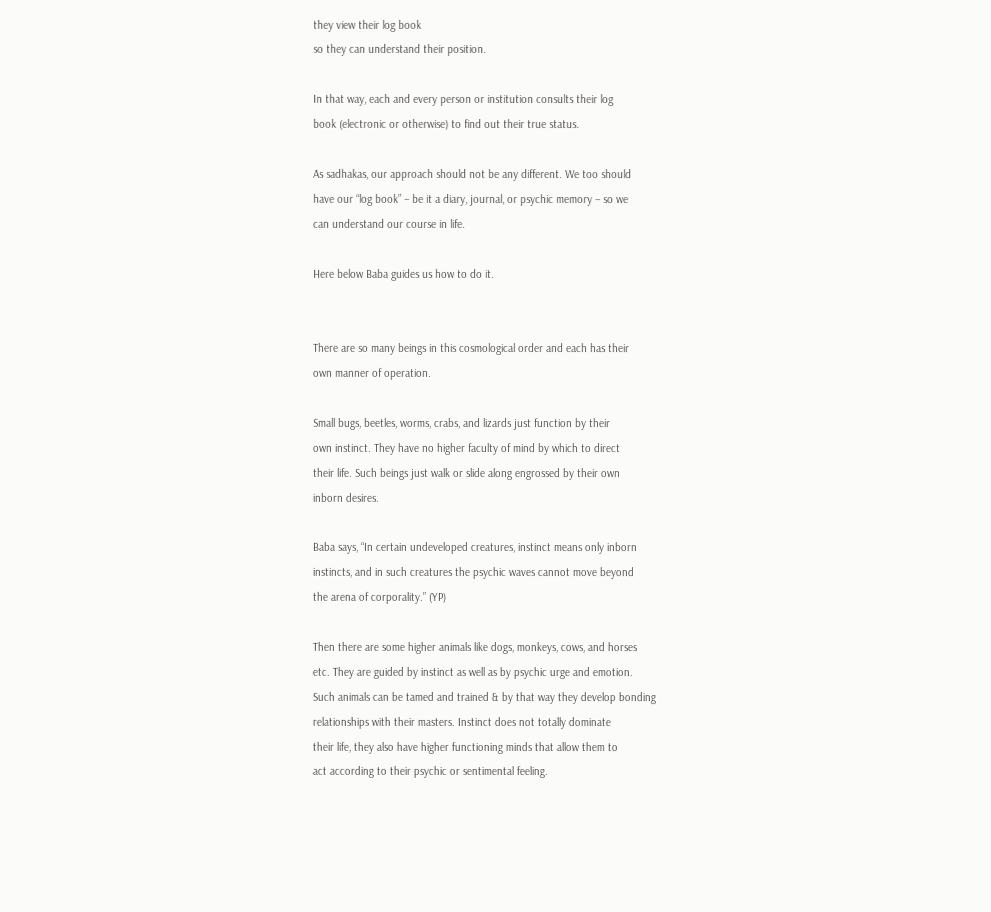they view their log book
so they can understand their position.

In that way, each and every person or institution consults their log
book (electronic or otherwise) to find out their true status.

As sadhakas, our approach should not be any different. We too should
have our “log book” – be it a diary, journal, or psychic memory – so we
can understand our course in life.

Here below Baba guides us how to do it.


There are so many beings in this cosmological order and each has their
own manner of operation.

Small bugs, beetles, worms, crabs, and lizards just function by their
own instinct. They have no higher faculty of mind by which to direct
their life. Such beings just walk or slide along engrossed by their own
inborn desires.

Baba says, “In certain undeveloped creatures, instinct means only inborn
instincts, and in such creatures the psychic waves cannot move beyond
the arena of corporality.” (YP)

Then there are some higher animals like dogs, monkeys, cows, and horses
etc. They are guided by instinct as well as by psychic urge and emotion.
Such animals can be tamed and trained & by that way they develop bonding
relationships with their masters. Instinct does not totally dominate
their life, they also have higher functioning minds that allow them to
act according to their psychic or sentimental feeling.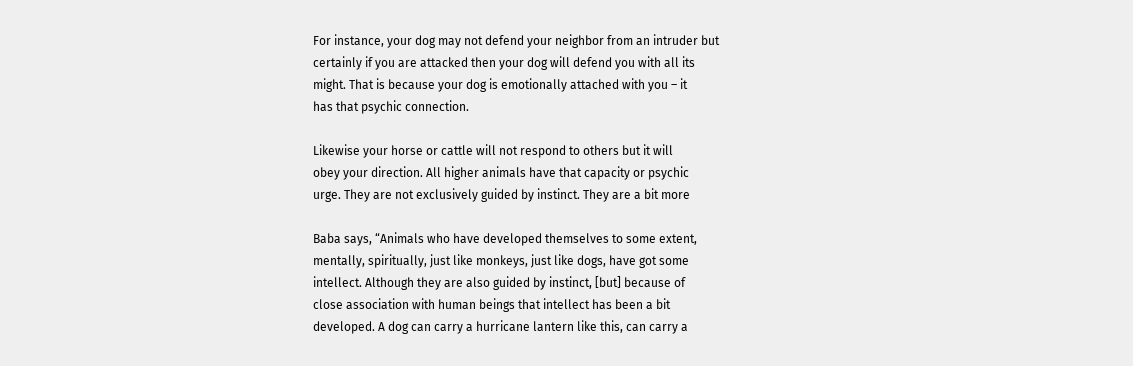For instance, your dog may not defend your neighbor from an intruder but
certainly if you are attacked then your dog will defend you with all its
might. That is because your dog is emotionally attached with you – it
has that psychic connection.

Likewise your horse or cattle will not respond to others but it will
obey your direction. All higher animals have that capacity or psychic
urge. They are not exclusively guided by instinct. They are a bit more

Baba says, “Animals who have developed themselves to some extent,
mentally, spiritually, just like monkeys, just like dogs, have got some
intellect. Although they are also guided by instinct, [but] because of
close association with human beings that intellect has been a bit
developed. A dog can carry a hurricane lantern like this, can carry a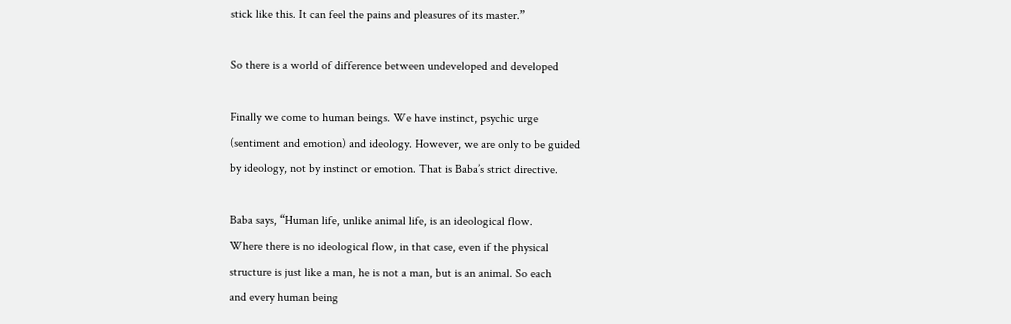stick like this. It can feel the pains and pleasures of its master.”

So there is a world of difference between undeveloped and developed

Finally we come to human beings. We have instinct, psychic urge
(sentiment and emotion) and ideology. However, we are only to be guided
by ideology, not by instinct or emotion. That is Baba’s strict directive.

Baba says, “Human life, unlike animal life, is an ideological flow.
Where there is no ideological flow, in that case, even if the physical
structure is just like a man, he is not a man, but is an animal. So each
and every human being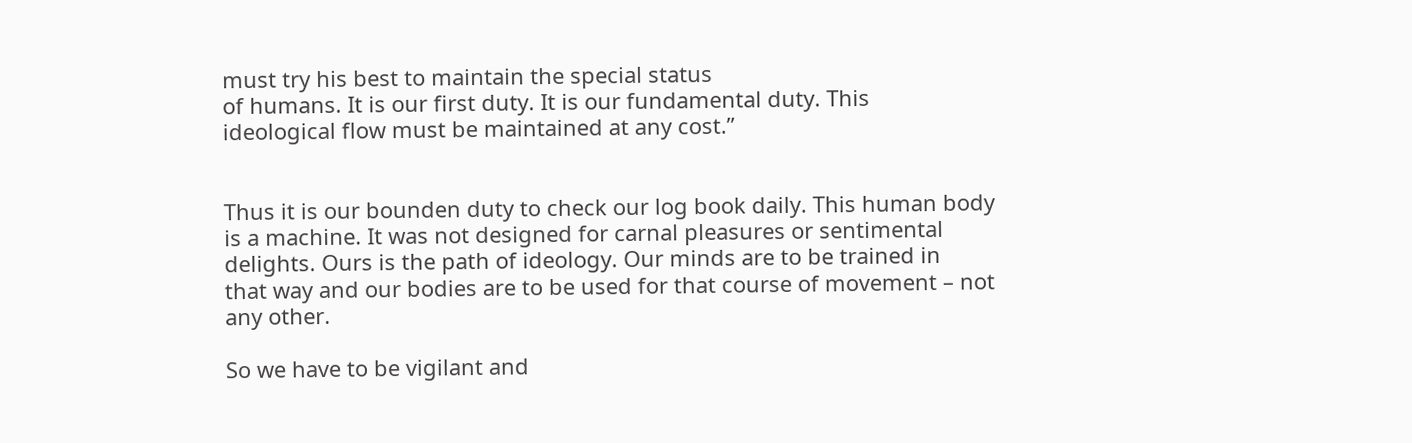must try his best to maintain the special status
of humans. It is our first duty. It is our fundamental duty. This
ideological flow must be maintained at any cost.”


Thus it is our bounden duty to check our log book daily. This human body
is a machine. It was not designed for carnal pleasures or sentimental
delights. Ours is the path of ideology. Our minds are to be trained in
that way and our bodies are to be used for that course of movement – not
any other.

So we have to be vigilant and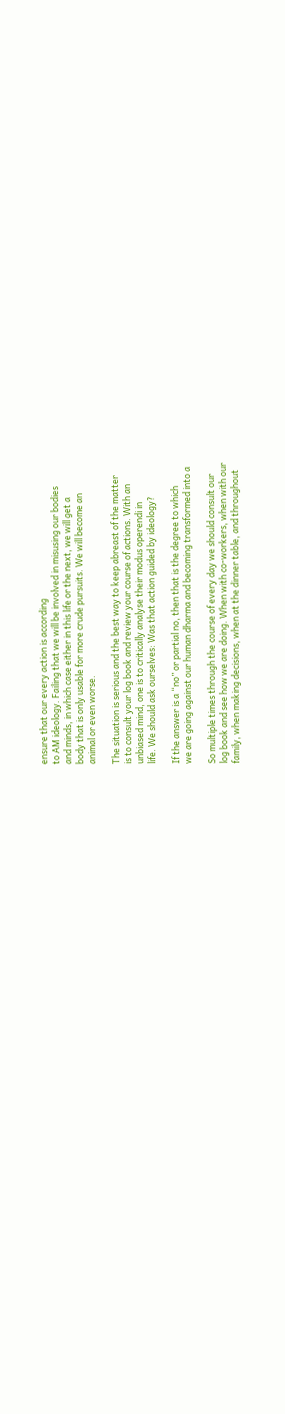ensure that our every action is according
to AM ideology. Failing that we will be involved in misusing our bodies
and minds, in which case either in this life or the next, we will get a
body that is only usable for more crude pursuits. We will become an
animal or even worse.

The situation is serious and the best way to keep abreast of the matter
is to consult your log book and review your course of actions. With an
unbiased mind, one is to critically analyse their modus operendi in
life. We should ask ourselves: Was that action guided by ideology?

If the answer is a “no” or partial no, then that is the degree to which
we are going against our human dharma and becoming transformed into a

So multiple times through the course of every day we should consult our
log book and see how we are doing. When with co-workers, when with our
family, when making decisions, when at the dinner table, and throughout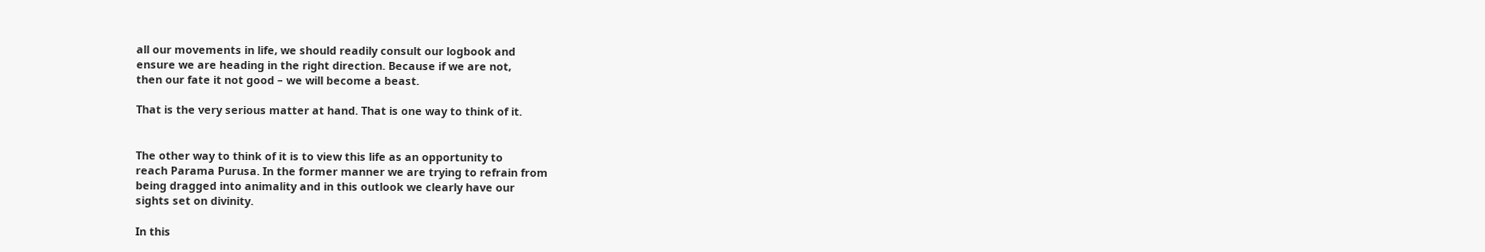all our movements in life, we should readily consult our logbook and
ensure we are heading in the right direction. Because if we are not,
then our fate it not good – we will become a beast.

That is the very serious matter at hand. That is one way to think of it.


The other way to think of it is to view this life as an opportunity to
reach Parama Purusa. In the former manner we are trying to refrain from
being dragged into animality and in this outlook we clearly have our
sights set on divinity.

In this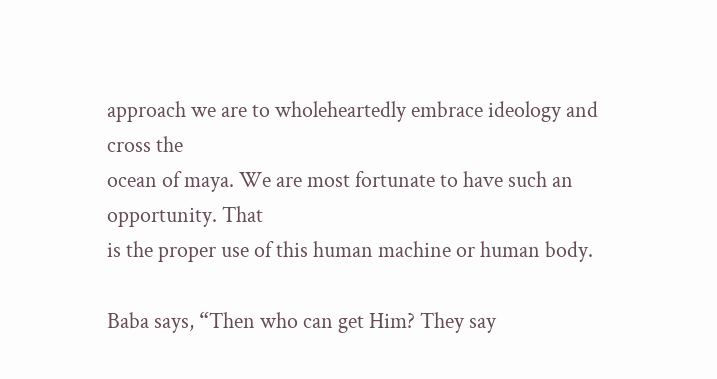approach we are to wholeheartedly embrace ideology and cross the
ocean of maya. We are most fortunate to have such an opportunity. That
is the proper use of this human machine or human body.

Baba says, “Then who can get Him? They say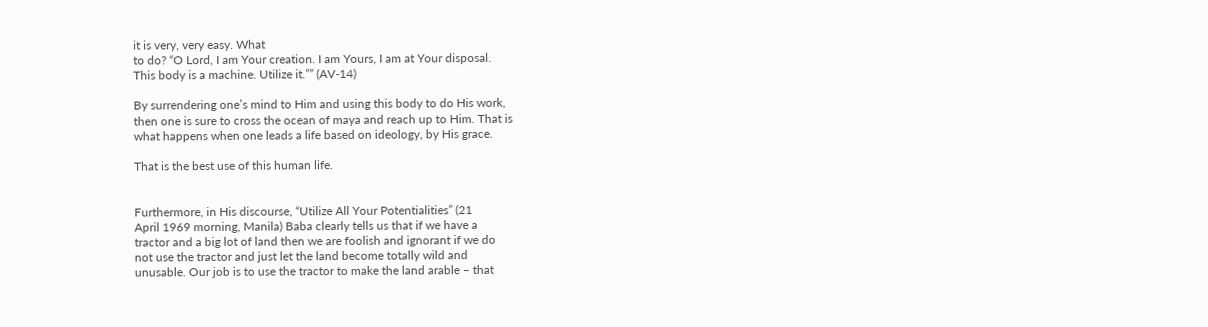it is very, very easy. What
to do? “O Lord, I am Your creation. I am Yours, I am at Your disposal.
This body is a machine. Utilize it.”” (AV-14)

By surrendering one’s mind to Him and using this body to do His work,
then one is sure to cross the ocean of maya and reach up to Him. That is
what happens when one leads a life based on ideology, by His grace.

That is the best use of this human life.


Furthermore, in His discourse, “Utilize All Your Potentialities” (21
April 1969 morning, Manila) Baba clearly tells us that if we have a
tractor and a big lot of land then we are foolish and ignorant if we do
not use the tractor and just let the land become totally wild and
unusable. Our job is to use the tractor to make the land arable – that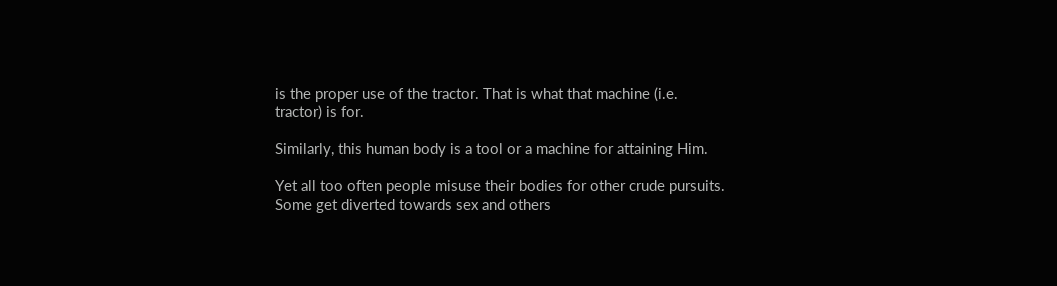is the proper use of the tractor. That is what that machine (i.e.
tractor) is for.

Similarly, this human body is a tool or a machine for attaining Him.

Yet all too often people misuse their bodies for other crude pursuits.
Some get diverted towards sex and others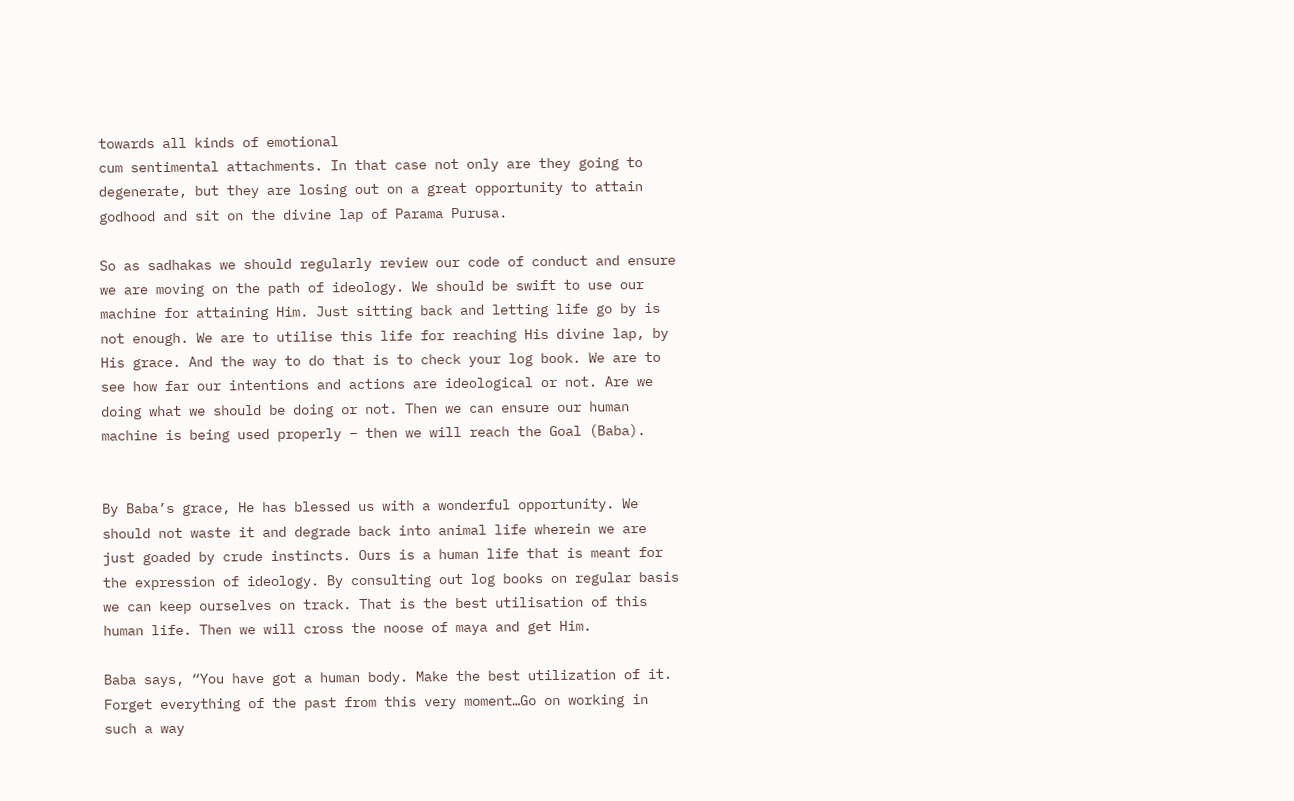towards all kinds of emotional
cum sentimental attachments. In that case not only are they going to
degenerate, but they are losing out on a great opportunity to attain
godhood and sit on the divine lap of Parama Purusa.

So as sadhakas we should regularly review our code of conduct and ensure
we are moving on the path of ideology. We should be swift to use our
machine for attaining Him. Just sitting back and letting life go by is
not enough. We are to utilise this life for reaching His divine lap, by
His grace. And the way to do that is to check your log book. We are to
see how far our intentions and actions are ideological or not. Are we
doing what we should be doing or not. Then we can ensure our human
machine is being used properly – then we will reach the Goal (Baba).


By Baba’s grace, He has blessed us with a wonderful opportunity. We
should not waste it and degrade back into animal life wherein we are
just goaded by crude instincts. Ours is a human life that is meant for
the expression of ideology. By consulting out log books on regular basis
we can keep ourselves on track. That is the best utilisation of this
human life. Then we will cross the noose of maya and get Him.

Baba says, “You have got a human body. Make the best utilization of it.
Forget everything of the past from this very moment…Go on working in
such a way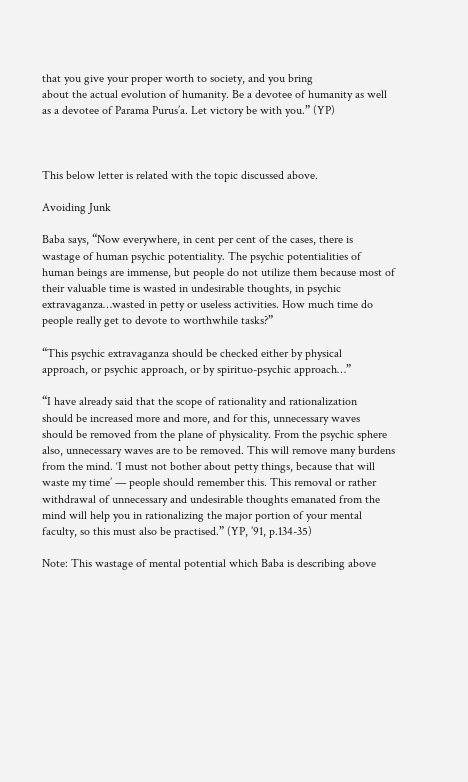that you give your proper worth to society, and you bring
about the actual evolution of humanity. Be a devotee of humanity as well
as a devotee of Parama Purus’a. Let victory be with you.” (YP)



This below letter is related with the topic discussed above.

Avoiding Junk

Baba says, “Now everywhere, in cent per cent of the cases, there is
wastage of human psychic potentiality. The psychic potentialities of
human beings are immense, but people do not utilize them because most of
their valuable time is wasted in undesirable thoughts, in psychic
extravaganza…wasted in petty or useless activities. How much time do
people really get to devote to worthwhile tasks?”

“This psychic extravaganza should be checked either by physical
approach, or psychic approach, or by spirituo-psychic approach…”

“I have already said that the scope of rationality and rationalization
should be increased more and more, and for this, unnecessary waves
should be removed from the plane of physicality. From the psychic sphere
also, unnecessary waves are to be removed. This will remove many burdens
from the mind. ‘I must not bother about petty things, because that will
waste my time’ — people should remember this. This removal or rather
withdrawal of unnecessary and undesirable thoughts emanated from the
mind will help you in rationalizing the major portion of your mental
faculty, so this must also be practised.” (YP, ’91, p.134-35)

Note: This wastage of mental potential which Baba is describing above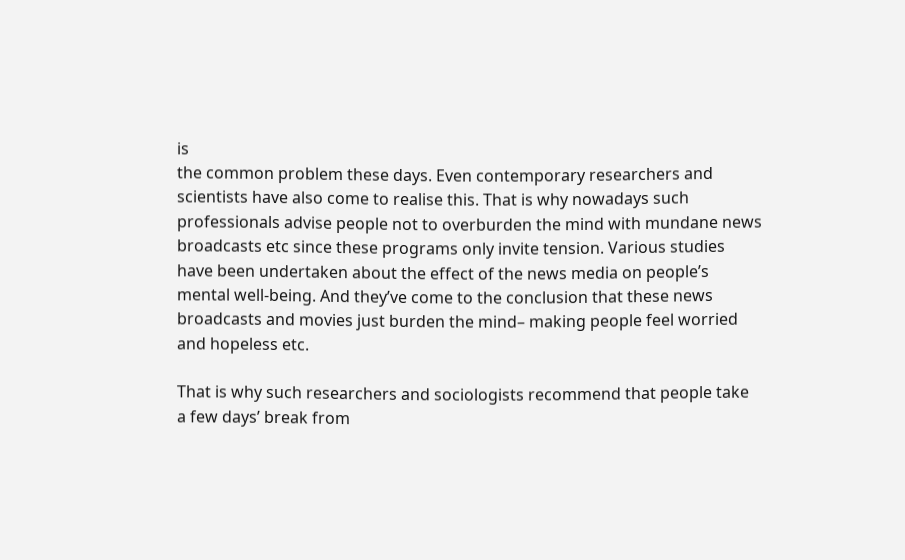is
the common problem these days. Even contemporary researchers and
scientists have also come to realise this. That is why nowadays such
professionals advise people not to overburden the mind with mundane news
broadcasts etc since these programs only invite tension. Various studies
have been undertaken about the effect of the news media on people’s
mental well-being. And they’ve come to the conclusion that these news
broadcasts and movies just burden the mind– making people feel worried
and hopeless etc.

That is why such researchers and sociologists recommend that people take
a few days’ break from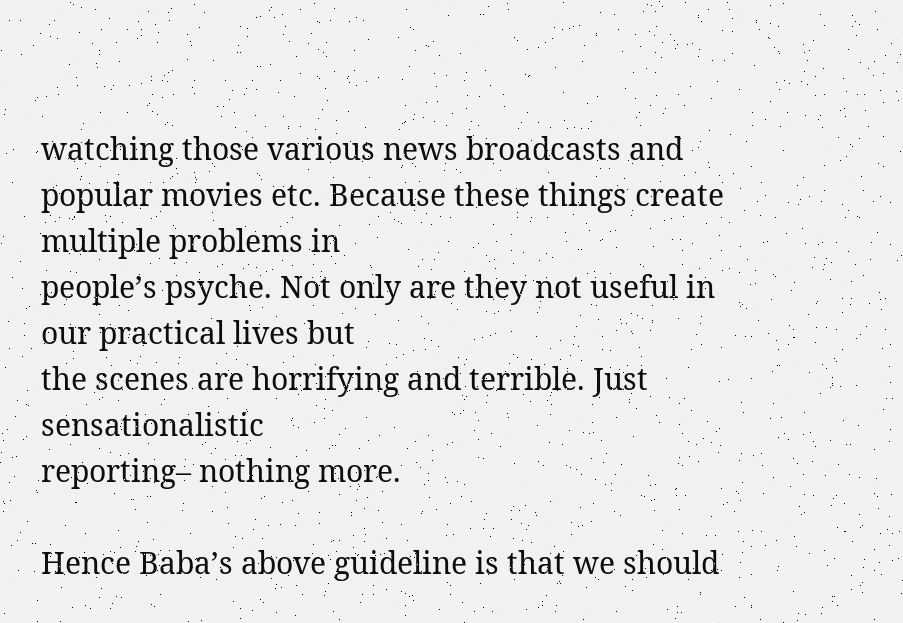watching those various news broadcasts and
popular movies etc. Because these things create multiple problems in
people’s psyche. Not only are they not useful in our practical lives but
the scenes are horrifying and terrible. Just sensationalistic
reporting– nothing more.

Hence Baba’s above guideline is that we should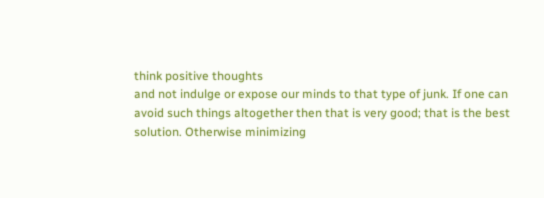think positive thoughts
and not indulge or expose our minds to that type of junk. If one can
avoid such things altogether then that is very good; that is the best
solution. Otherwise minimizing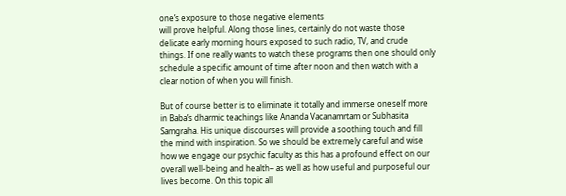one’s exposure to those negative elements
will prove helpful. Along those lines, certainly do not waste those
delicate early morning hours exposed to such radio, TV, and crude
things. If one really wants to watch these programs then one should only
schedule a specific amount of time after noon and then watch with a
clear notion of when you will finish.

But of course better is to eliminate it totally and immerse oneself more
in Baba’s dharmic teachings like Ananda Vacanamrtam or Subhasita
Samgraha. His unique discourses will provide a soothing touch and fill
the mind with inspiration. So we should be extremely careful and wise
how we engage our psychic faculty as this has a profound effect on our
overall well-being and health– as well as how useful and purposeful our
lives become. On this topic all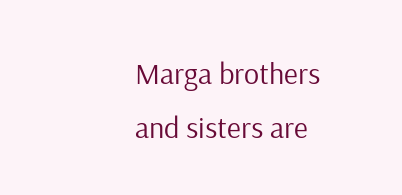Marga brothers and sisters are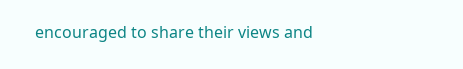encouraged to share their views and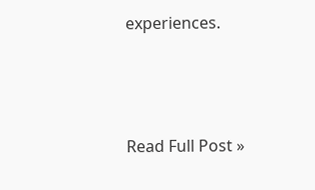experiences.



Read Full Post »